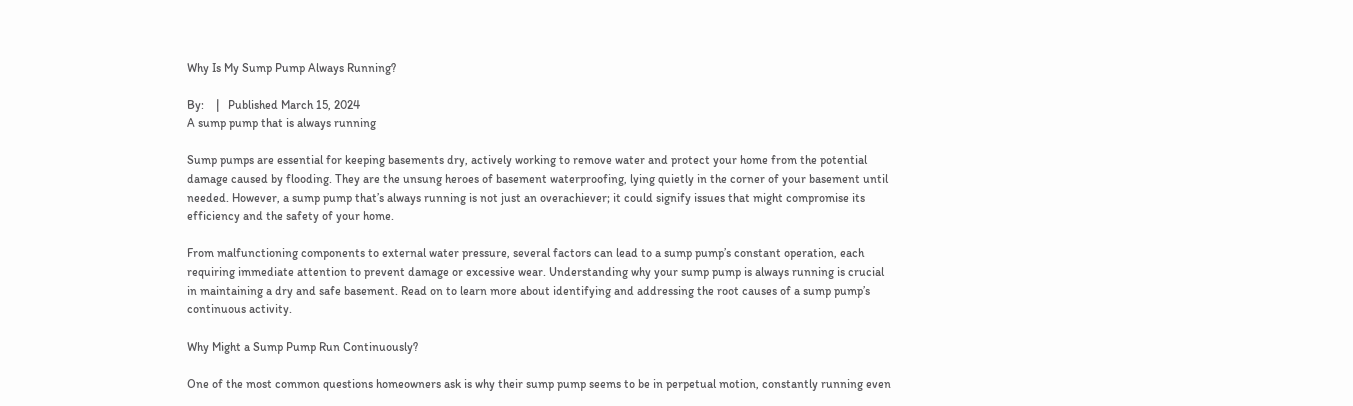Why Is My Sump Pump Always Running?

By:    |   Published March 15, 2024
A sump pump that is always running

Sump pumps are essential for keeping basements dry, actively working to remove water and protect your home from the potential damage caused by flooding. They are the unsung heroes of basement waterproofing, lying quietly in the corner of your basement until needed. However, a sump pump that’s always running is not just an overachiever; it could signify issues that might compromise its efficiency and the safety of your home.

From malfunctioning components to external water pressure, several factors can lead to a sump pump’s constant operation, each requiring immediate attention to prevent damage or excessive wear. Understanding why your sump pump is always running is crucial in maintaining a dry and safe basement. Read on to learn more about identifying and addressing the root causes of a sump pump’s continuous activity.

Why Might a Sump Pump Run Continuously?

One of the most common questions homeowners ask is why their sump pump seems to be in perpetual motion, constantly running even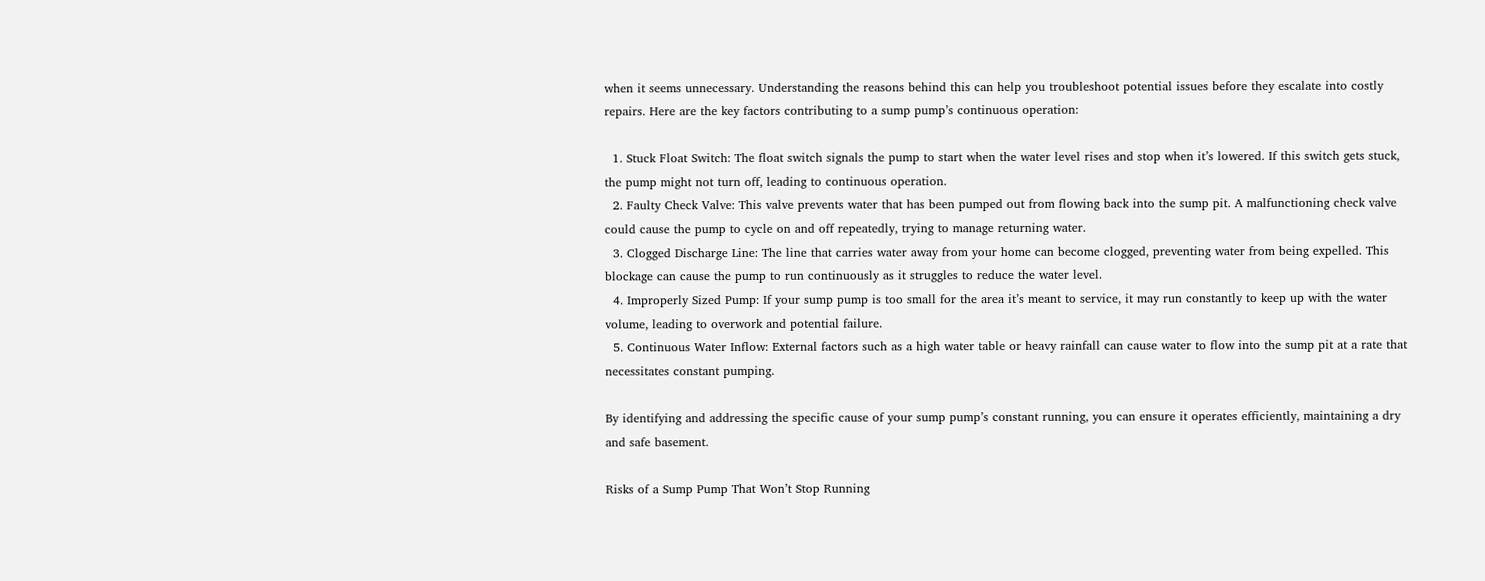when it seems unnecessary. Understanding the reasons behind this can help you troubleshoot potential issues before they escalate into costly repairs. Here are the key factors contributing to a sump pump’s continuous operation:

  1. Stuck Float Switch: The float switch signals the pump to start when the water level rises and stop when it’s lowered. If this switch gets stuck, the pump might not turn off, leading to continuous operation.
  2. Faulty Check Valve: This valve prevents water that has been pumped out from flowing back into the sump pit. A malfunctioning check valve could cause the pump to cycle on and off repeatedly, trying to manage returning water.
  3. Clogged Discharge Line: The line that carries water away from your home can become clogged, preventing water from being expelled. This blockage can cause the pump to run continuously as it struggles to reduce the water level.
  4. Improperly Sized Pump: If your sump pump is too small for the area it’s meant to service, it may run constantly to keep up with the water volume, leading to overwork and potential failure.
  5. Continuous Water Inflow: External factors such as a high water table or heavy rainfall can cause water to flow into the sump pit at a rate that necessitates constant pumping.

By identifying and addressing the specific cause of your sump pump’s constant running, you can ensure it operates efficiently, maintaining a dry and safe basement.

Risks of a Sump Pump That Won’t Stop Running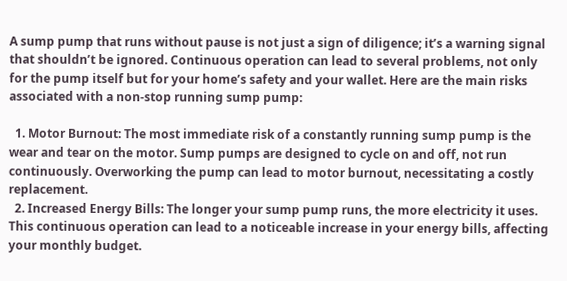A sump pump that runs without pause is not just a sign of diligence; it’s a warning signal that shouldn’t be ignored. Continuous operation can lead to several problems, not only for the pump itself but for your home’s safety and your wallet. Here are the main risks associated with a non-stop running sump pump:

  1. Motor Burnout: The most immediate risk of a constantly running sump pump is the wear and tear on the motor. Sump pumps are designed to cycle on and off, not run continuously. Overworking the pump can lead to motor burnout, necessitating a costly replacement.
  2. Increased Energy Bills: The longer your sump pump runs, the more electricity it uses. This continuous operation can lead to a noticeable increase in your energy bills, affecting your monthly budget.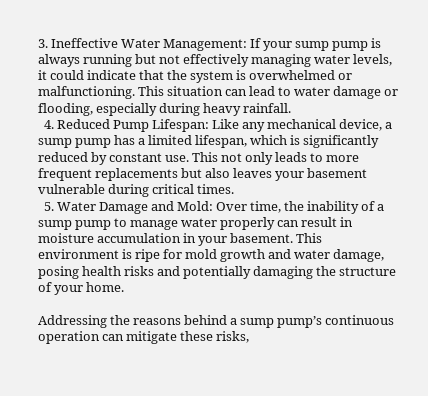3. Ineffective Water Management: If your sump pump is always running but not effectively managing water levels, it could indicate that the system is overwhelmed or malfunctioning. This situation can lead to water damage or flooding, especially during heavy rainfall.
  4. Reduced Pump Lifespan: Like any mechanical device, a sump pump has a limited lifespan, which is significantly reduced by constant use. This not only leads to more frequent replacements but also leaves your basement vulnerable during critical times.
  5. Water Damage and Mold: Over time, the inability of a sump pump to manage water properly can result in moisture accumulation in your basement. This environment is ripe for mold growth and water damage, posing health risks and potentially damaging the structure of your home.

Addressing the reasons behind a sump pump’s continuous operation can mitigate these risks,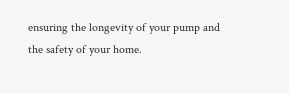ensuring the longevity of your pump and the safety of your home.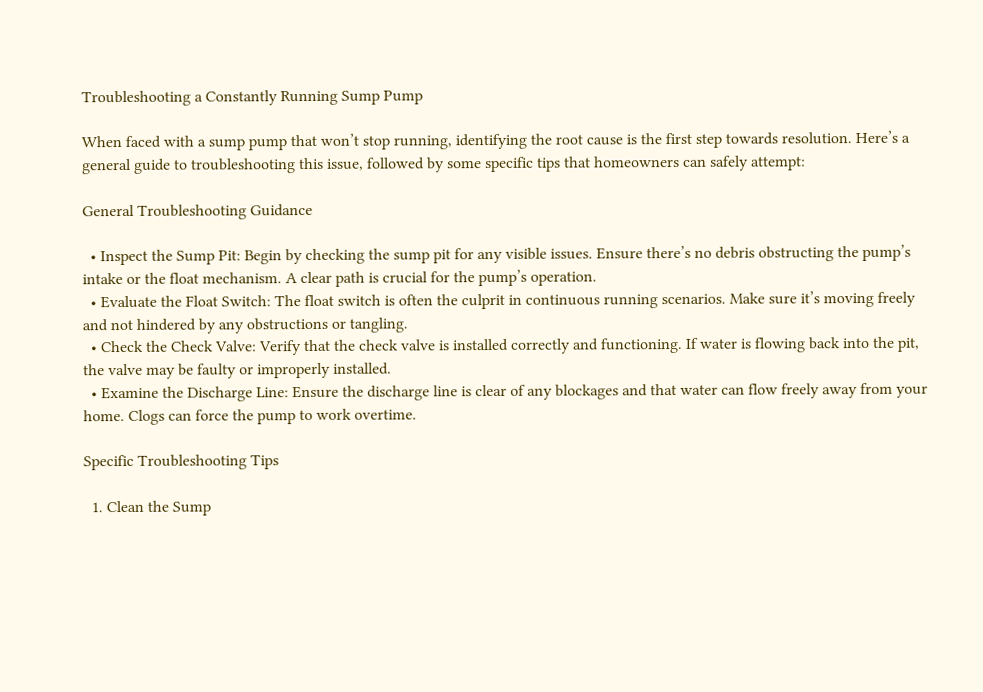Troubleshooting a Constantly Running Sump Pump

When faced with a sump pump that won’t stop running, identifying the root cause is the first step towards resolution. Here’s a general guide to troubleshooting this issue, followed by some specific tips that homeowners can safely attempt:

General Troubleshooting Guidance

  • Inspect the Sump Pit: Begin by checking the sump pit for any visible issues. Ensure there’s no debris obstructing the pump’s intake or the float mechanism. A clear path is crucial for the pump’s operation.
  • Evaluate the Float Switch: The float switch is often the culprit in continuous running scenarios. Make sure it’s moving freely and not hindered by any obstructions or tangling.
  • Check the Check Valve: Verify that the check valve is installed correctly and functioning. If water is flowing back into the pit, the valve may be faulty or improperly installed.
  • Examine the Discharge Line: Ensure the discharge line is clear of any blockages and that water can flow freely away from your home. Clogs can force the pump to work overtime.

Specific Troubleshooting Tips

  1. Clean the Sump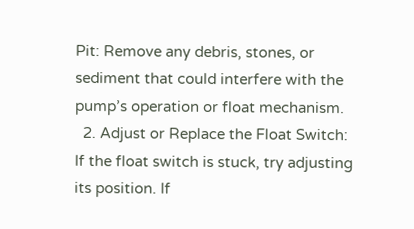Pit: Remove any debris, stones, or sediment that could interfere with the pump’s operation or float mechanism.
  2. Adjust or Replace the Float Switch: If the float switch is stuck, try adjusting its position. If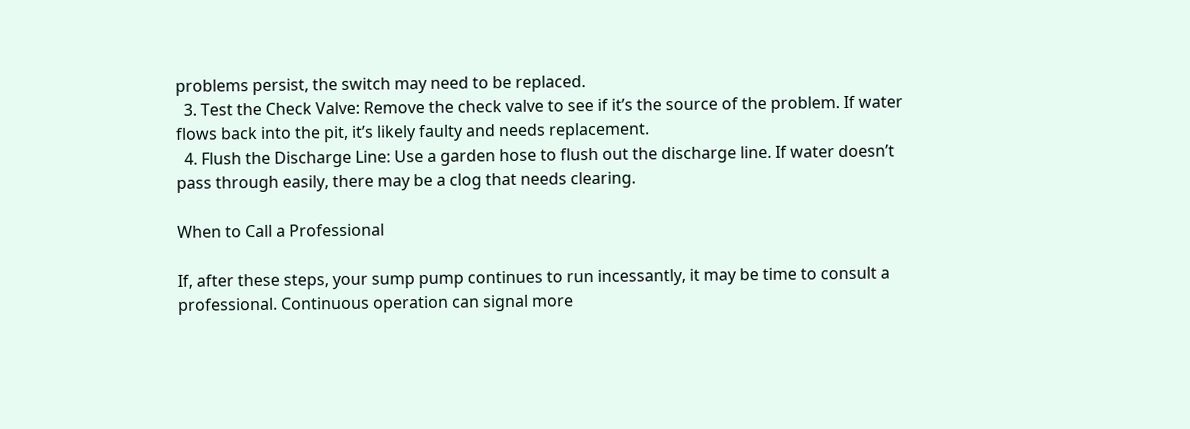problems persist, the switch may need to be replaced.
  3. Test the Check Valve: Remove the check valve to see if it’s the source of the problem. If water flows back into the pit, it’s likely faulty and needs replacement.
  4. Flush the Discharge Line: Use a garden hose to flush out the discharge line. If water doesn’t pass through easily, there may be a clog that needs clearing.

When to Call a Professional

If, after these steps, your sump pump continues to run incessantly, it may be time to consult a professional. Continuous operation can signal more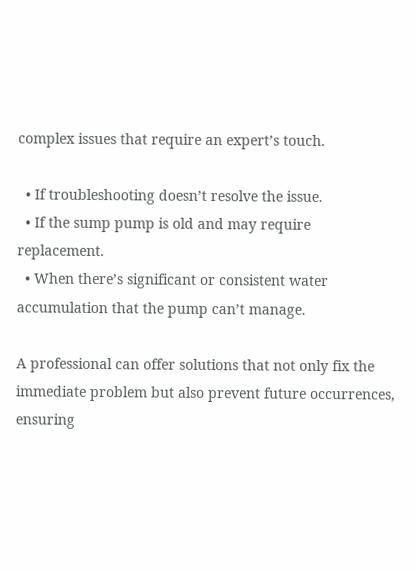complex issues that require an expert’s touch.

  • If troubleshooting doesn’t resolve the issue.
  • If the sump pump is old and may require replacement.
  • When there’s significant or consistent water accumulation that the pump can’t manage.

A professional can offer solutions that not only fix the immediate problem but also prevent future occurrences, ensuring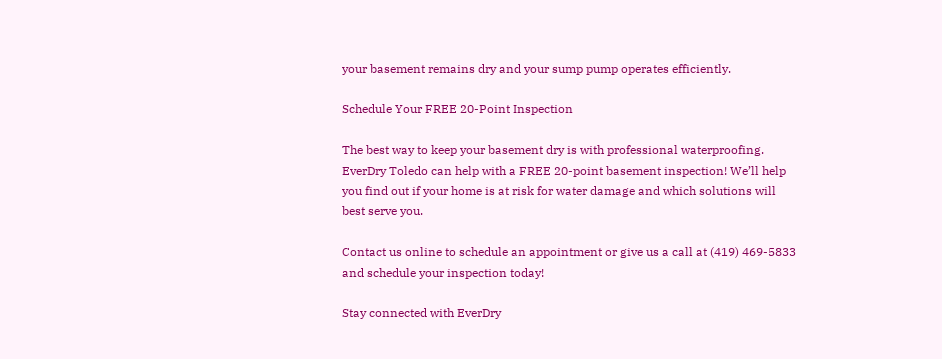your basement remains dry and your sump pump operates efficiently.

Schedule Your FREE 20-Point Inspection

The best way to keep your basement dry is with professional waterproofing. EverDry Toledo can help with a FREE 20-point basement inspection! We’ll help you find out if your home is at risk for water damage and which solutions will best serve you.

Contact us online to schedule an appointment or give us a call at (419) 469-5833 and schedule your inspection today!

Stay connected with EverDry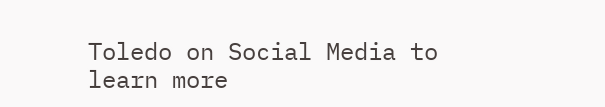Toledo on Social Media to learn more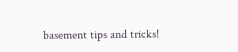basement tips and tricks!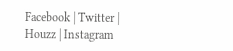Facebook | Twitter | Houzz | Instagram